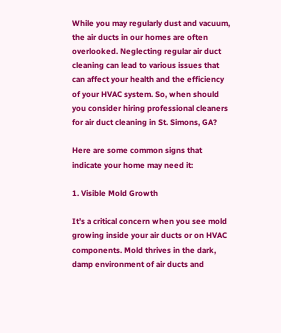While you may regularly dust and vacuum, the air ducts in our homes are often overlooked. Neglecting regular air duct cleaning can lead to various issues that can affect your health and the efficiency of your HVAC system. So, when should you consider hiring professional cleaners for air duct cleaning in St. Simons, GA?

Here are some common signs that indicate your home may need it:

1. Visible Mold Growth

It’s a critical concern when you see mold growing inside your air ducts or on HVAC components. Mold thrives in the dark, damp environment of air ducts and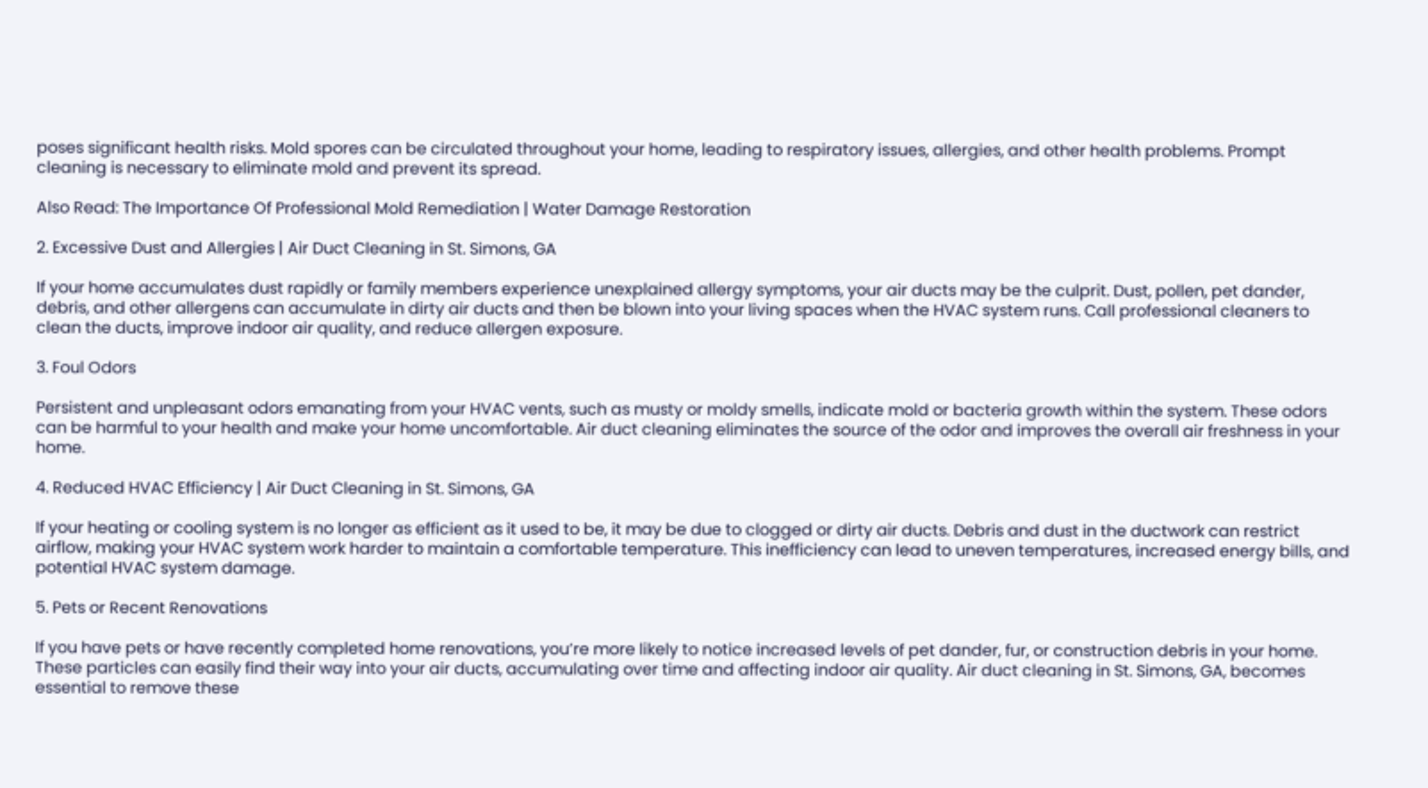poses significant health risks. Mold spores can be circulated throughout your home, leading to respiratory issues, allergies, and other health problems. Prompt cleaning is necessary to eliminate mold and prevent its spread.

Also Read: The Importance Of Professional Mold Remediation | Water Damage Restoration

2. Excessive Dust and Allergies | Air Duct Cleaning in St. Simons, GA

If your home accumulates dust rapidly or family members experience unexplained allergy symptoms, your air ducts may be the culprit. Dust, pollen, pet dander, debris, and other allergens can accumulate in dirty air ducts and then be blown into your living spaces when the HVAC system runs. Call professional cleaners to clean the ducts, improve indoor air quality, and reduce allergen exposure.

3. Foul Odors

Persistent and unpleasant odors emanating from your HVAC vents, such as musty or moldy smells, indicate mold or bacteria growth within the system. These odors can be harmful to your health and make your home uncomfortable. Air duct cleaning eliminates the source of the odor and improves the overall air freshness in your home.

4. Reduced HVAC Efficiency | Air Duct Cleaning in St. Simons, GA

If your heating or cooling system is no longer as efficient as it used to be, it may be due to clogged or dirty air ducts. Debris and dust in the ductwork can restrict airflow, making your HVAC system work harder to maintain a comfortable temperature. This inefficiency can lead to uneven temperatures, increased energy bills, and potential HVAC system damage.

5. Pets or Recent Renovations

If you have pets or have recently completed home renovations, you’re more likely to notice increased levels of pet dander, fur, or construction debris in your home. These particles can easily find their way into your air ducts, accumulating over time and affecting indoor air quality. Air duct cleaning in St. Simons, GA, becomes essential to remove these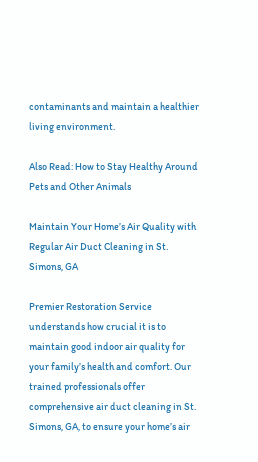contaminants and maintain a healthier living environment.

Also Read: How to Stay Healthy Around Pets and Other Animals

Maintain Your Home’s Air Quality with Regular Air Duct Cleaning in St. Simons, GA

Premier Restoration Service understands how crucial it is to maintain good indoor air quality for your family’s health and comfort. Our trained professionals offer comprehensive air duct cleaning in St. Simons, GA, to ensure your home’s air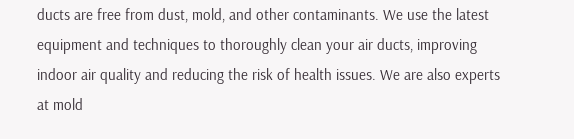ducts are free from dust, mold, and other contaminants. We use the latest equipment and techniques to thoroughly clean your air ducts, improving indoor air quality and reducing the risk of health issues. We are also experts at mold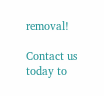removal!

Contact us today to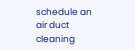schedule an air duct cleaning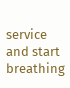service and start breathing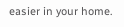easier in your home.